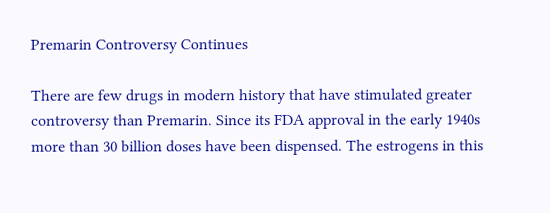Premarin Controversy Continues

There are few drugs in modern history that have stimulated greater controversy than Premarin. Since its FDA approval in the early 1940s more than 30 billion doses have been dispensed. The estrogens in this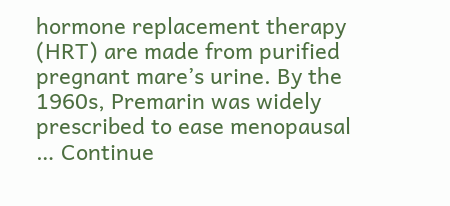hormone replacement therapy (HRT) are made from purified pregnant mare’s urine. By the 1960s, Premarin was widely prescribed to ease menopausal … Continue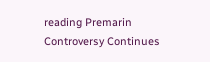reading Premarin Controversy Continues